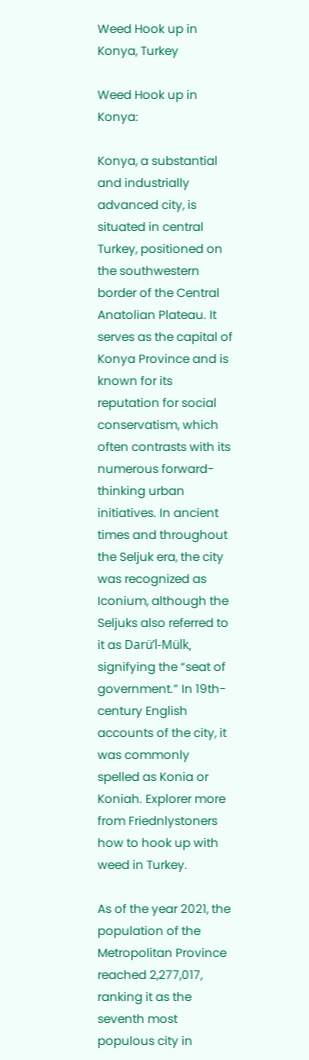Weed Hook up in Konya, Turkey

Weed Hook up in Konya:

Konya, a substantial and industrially advanced city, is situated in central Turkey, positioned on the southwestern border of the Central Anatolian Plateau. It serves as the capital of Konya Province and is known for its reputation for social conservatism, which often contrasts with its numerous forward-thinking urban initiatives. In ancient times and throughout the Seljuk era, the city was recognized as Iconium, although the Seljuks also referred to it as Darü’l-Mülk, signifying the “seat of government.” In 19th-century English accounts of the city, it was commonly spelled as Konia or Koniah. Explorer more from Friednlystoners how to hook up with weed in Turkey.

As of the year 2021, the population of the Metropolitan Province reached 2,277,017, ranking it as the seventh most populous city in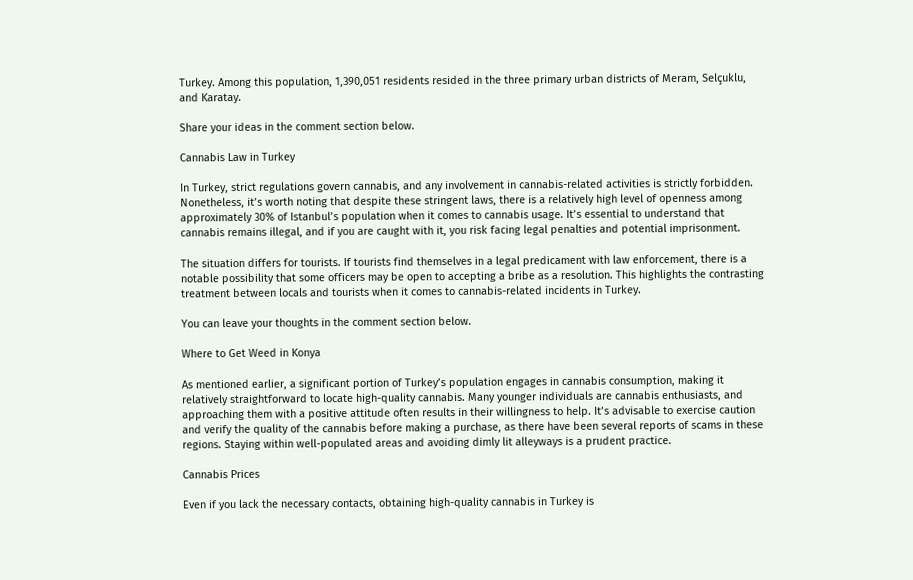Turkey. Among this population, 1,390,051 residents resided in the three primary urban districts of Meram, Selçuklu, and Karatay.

Share your ideas in the comment section below.

Cannabis Law in Turkey

In Turkey, strict regulations govern cannabis, and any involvement in cannabis-related activities is strictly forbidden. Nonetheless, it’s worth noting that despite these stringent laws, there is a relatively high level of openness among approximately 30% of Istanbul’s population when it comes to cannabis usage. It’s essential to understand that cannabis remains illegal, and if you are caught with it, you risk facing legal penalties and potential imprisonment.

The situation differs for tourists. If tourists find themselves in a legal predicament with law enforcement, there is a notable possibility that some officers may be open to accepting a bribe as a resolution. This highlights the contrasting treatment between locals and tourists when it comes to cannabis-related incidents in Turkey.

You can leave your thoughts in the comment section below.

Where to Get Weed in Konya

As mentioned earlier, a significant portion of Turkey’s population engages in cannabis consumption, making it relatively straightforward to locate high-quality cannabis. Many younger individuals are cannabis enthusiasts, and approaching them with a positive attitude often results in their willingness to help. It’s advisable to exercise caution and verify the quality of the cannabis before making a purchase, as there have been several reports of scams in these regions. Staying within well-populated areas and avoiding dimly lit alleyways is a prudent practice.

Cannabis Prices

Even if you lack the necessary contacts, obtaining high-quality cannabis in Turkey is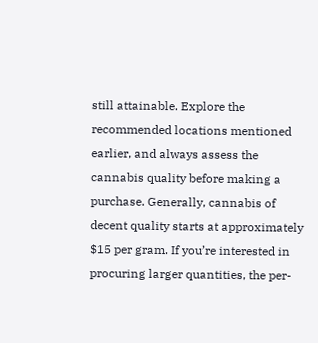still attainable. Explore the recommended locations mentioned earlier, and always assess the cannabis quality before making a purchase. Generally, cannabis of decent quality starts at approximately $15 per gram. If you’re interested in procuring larger quantities, the per-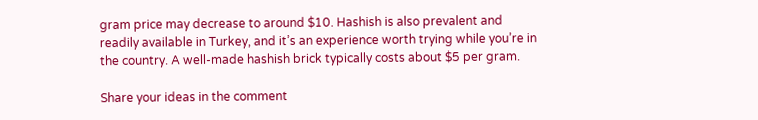gram price may decrease to around $10. Hashish is also prevalent and readily available in Turkey, and it’s an experience worth trying while you’re in the country. A well-made hashish brick typically costs about $5 per gram.

Share your ideas in the comment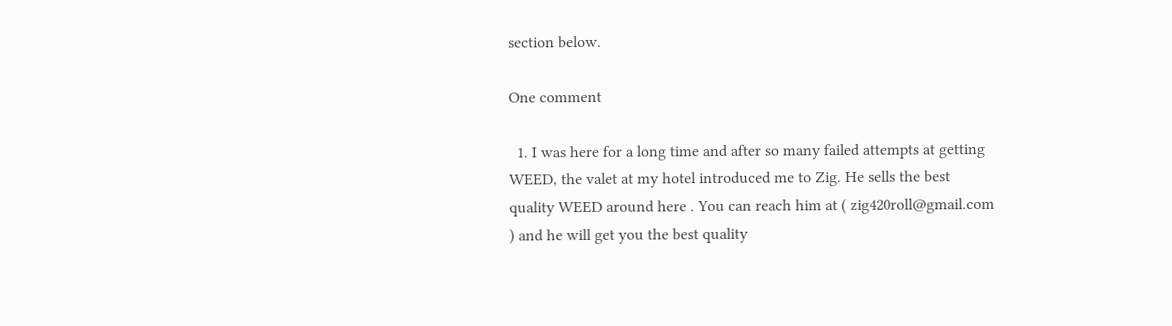section below.

One comment

  1. I was here for a long time and after so many failed attempts at getting WEED, the valet at my hotel introduced me to Zig. He sells the best quality WEED around here . You can reach him at ( zig420roll@gmail.com ) and he will get you the best quality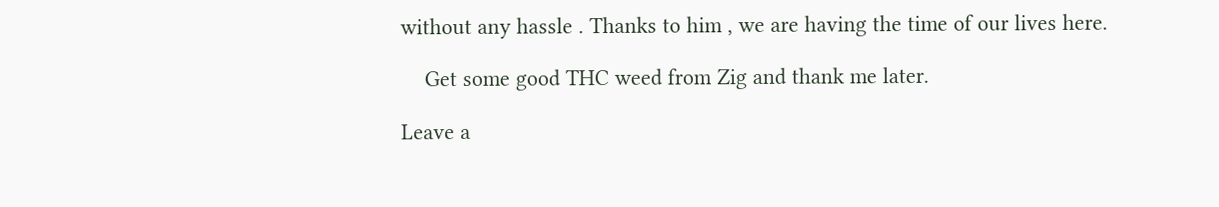without any hassle . Thanks to him , we are having the time of our lives here.

    Get some good THC weed from Zig and thank me later.

Leave a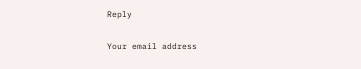Reply

Your email address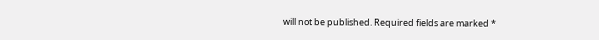will not be published. Required fields are marked *